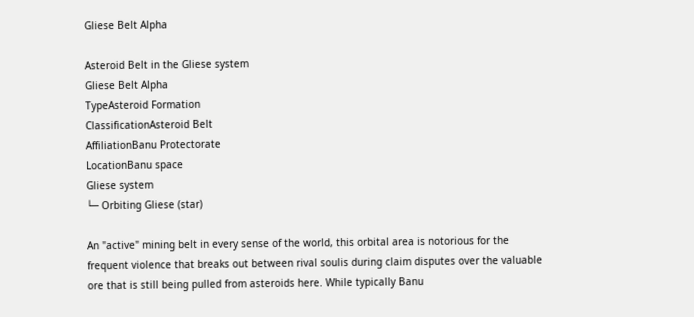Gliese Belt Alpha

Asteroid Belt in the Gliese system
Gliese Belt Alpha
TypeAsteroid Formation
ClassificationAsteroid Belt
AffiliationBanu Protectorate
LocationBanu space
Gliese system
└─ Orbiting Gliese (star)

An "active" mining belt in every sense of the world, this orbital area is notorious for the frequent violence that breaks out between rival soulis during claim disputes over the valuable ore that is still being pulled from asteroids here. While typically Banu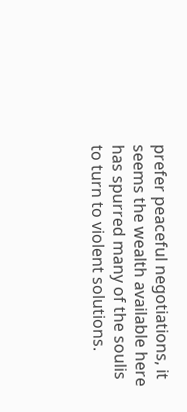prefer peaceful negotiations, it seems the wealth available here has spurred many of the soulis to turn to violent solutions.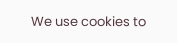We use cookies to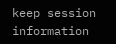keep session information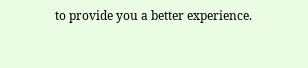to provide you a better experience.